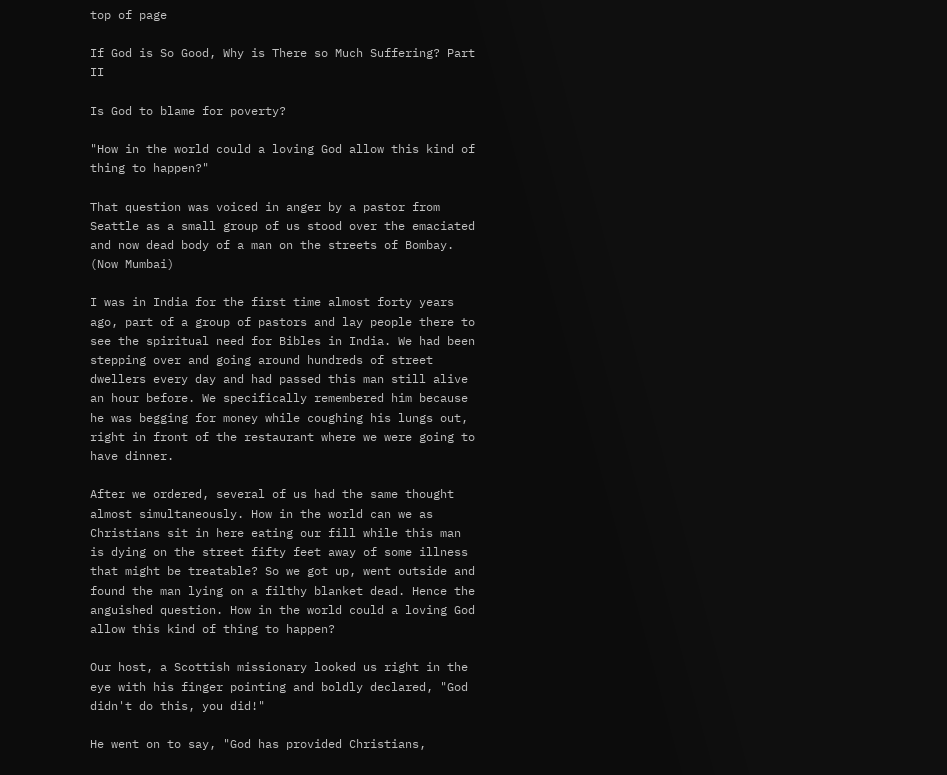top of page

If God is So Good, Why is There so Much Suffering? Part II

Is God to blame for poverty?

"How in the world could a loving God allow this kind of thing to happen?"

That question was voiced in anger by a pastor from Seattle as a small group of us stood over the emaciated and now dead body of a man on the streets of Bombay. (Now Mumbai)

I was in India for the first time almost forty years ago, part of a group of pastors and lay people there to see the spiritual need for Bibles in India. We had been stepping over and going around hundreds of street dwellers every day and had passed this man still alive an hour before. We specifically remembered him because he was begging for money while coughing his lungs out, right in front of the restaurant where we were going to have dinner.

After we ordered, several of us had the same thought almost simultaneously. How in the world can we as Christians sit in here eating our fill while this man is dying on the street fifty feet away of some illness that might be treatable? So we got up, went outside and found the man lying on a filthy blanket dead. Hence the anguished question. How in the world could a loving God allow this kind of thing to happen?

Our host, a Scottish missionary looked us right in the eye with his finger pointing and boldly declared, "God didn't do this, you did!"

He went on to say, "God has provided Christians,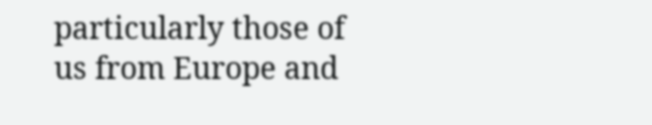particularly those of us from Europe and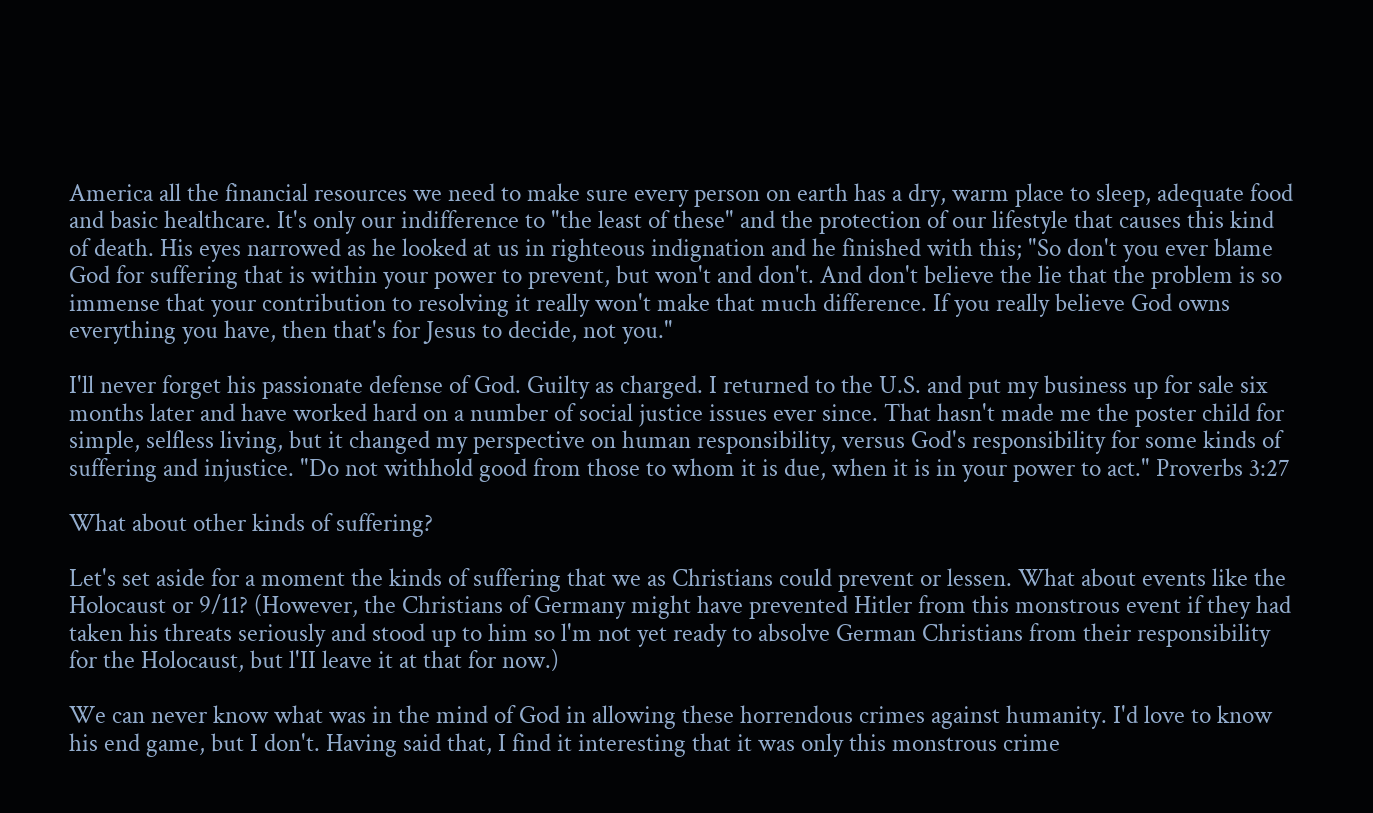America all the financial resources we need to make sure every person on earth has a dry, warm place to sleep, adequate food and basic healthcare. It's only our indifference to "the least of these" and the protection of our lifestyle that causes this kind of death. His eyes narrowed as he looked at us in righteous indignation and he finished with this; "So don't you ever blame God for suffering that is within your power to prevent, but won't and don't. And don't believe the lie that the problem is so immense that your contribution to resolving it really won't make that much difference. If you really believe God owns everything you have, then that's for Jesus to decide, not you."

I'll never forget his passionate defense of God. Guilty as charged. I returned to the U.S. and put my business up for sale six months later and have worked hard on a number of social justice issues ever since. That hasn't made me the poster child for simple, selfless living, but it changed my perspective on human responsibility, versus God's responsibility for some kinds of suffering and injustice. "Do not withhold good from those to whom it is due, when it is in your power to act." Proverbs 3:27

What about other kinds of suffering?

Let's set aside for a moment the kinds of suffering that we as Christians could prevent or lessen. What about events like the Holocaust or 9/11? (However, the Christians of Germany might have prevented Hitler from this monstrous event if they had taken his threats seriously and stood up to him so l'm not yet ready to absolve German Christians from their responsibility for the Holocaust, but l'II leave it at that for now.)

We can never know what was in the mind of God in allowing these horrendous crimes against humanity. I'd love to know his end game, but I don't. Having said that, I find it interesting that it was only this monstrous crime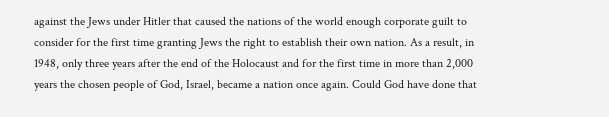against the Jews under Hitler that caused the nations of the world enough corporate guilt to consider for the first time granting Jews the right to establish their own nation. As a result, in 1948, only three years after the end of the Holocaust and for the first time in more than 2,000 years the chosen people of God, Israel, became a nation once again. Could God have done that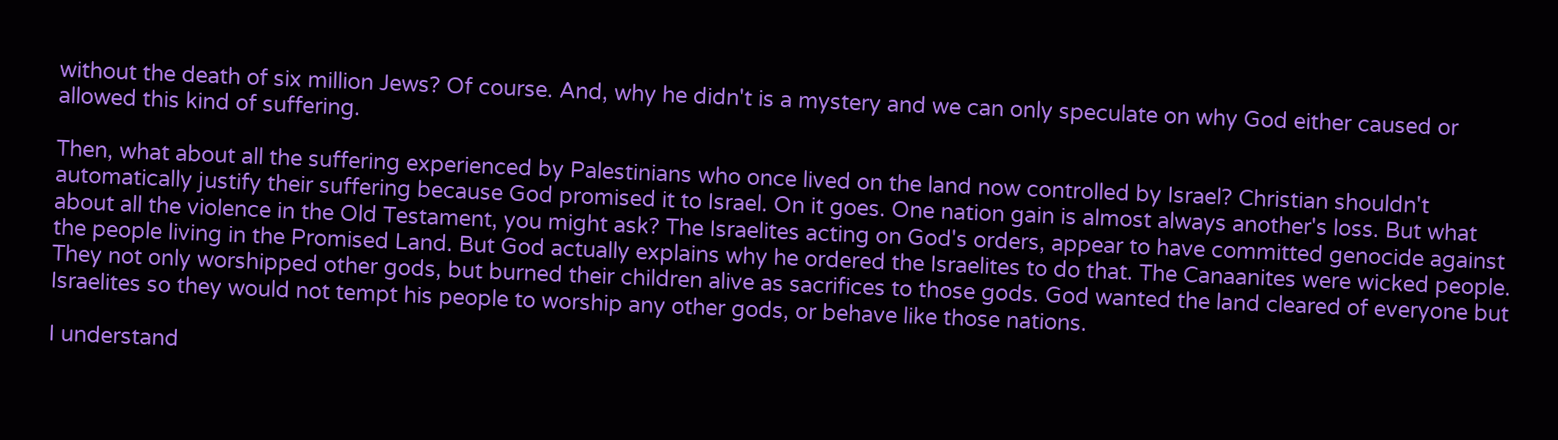without the death of six million Jews? Of course. And, why he didn't is a mystery and we can only speculate on why God either caused or allowed this kind of suffering.

Then, what about all the suffering experienced by Palestinians who once lived on the land now controlled by Israel? Christian shouldn't automatically justify their suffering because God promised it to Israel. On it goes. One nation gain is almost always another's loss. But what about all the violence in the Old Testament, you might ask? The Israelites acting on God's orders, appear to have committed genocide against the people living in the Promised Land. But God actually explains why he ordered the Israelites to do that. The Canaanites were wicked people. They not only worshipped other gods, but burned their children alive as sacrifices to those gods. God wanted the land cleared of everyone but Israelites so they would not tempt his people to worship any other gods, or behave like those nations.

I understand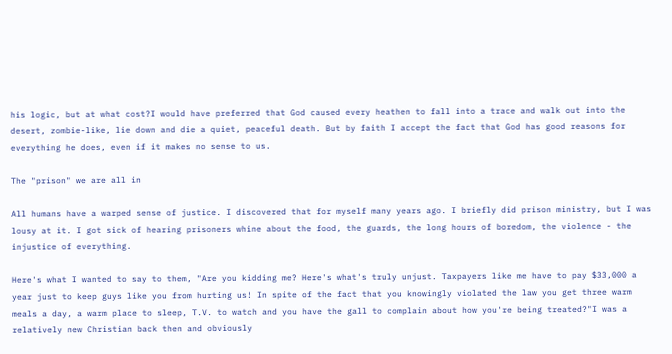his logic, but at what cost?I would have preferred that God caused every heathen to fall into a trace and walk out into the desert, zombie-like, lie down and die a quiet, peaceful death. But by faith I accept the fact that God has good reasons for everything he does, even if it makes no sense to us.

The "prison" we are all in

All humans have a warped sense of justice. I discovered that for myself many years ago. I briefly did prison ministry, but I was lousy at it. I got sick of hearing prisoners whine about the food, the guards, the long hours of boredom, the violence - the injustice of everything.

Here's what I wanted to say to them, "Are you kidding me? Here's what's truly unjust. Taxpayers like me have to pay $33,000 a year just to keep guys like you from hurting us! In spite of the fact that you knowingly violated the law you get three warm meals a day, a warm place to sleep, T.V. to watch and you have the gall to complain about how you're being treated?"I was a relatively new Christian back then and obviously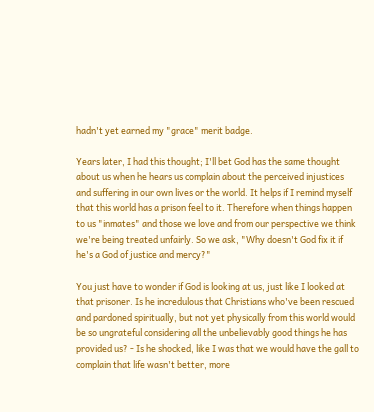hadn't yet earned my "grace" merit badge.

Years later, I had this thought; I'll bet God has the same thought about us when he hears us complain about the perceived injustices and suffering in our own lives or the world. It helps if I remind myself that this world has a prison feel to it. Therefore when things happen to us "inmates" and those we love and from our perspective we think we're being treated unfairly. So we ask, "Why doesn't God fix it if he's a God of justice and mercy?"

You just have to wonder if God is looking at us, just like I looked at that prisoner. Is he incredulous that Christians who've been rescued and pardoned spiritually, but not yet physically from this world would be so ungrateful considering all the unbelievably good things he has provided us? - Is he shocked, like I was that we would have the gall to complain that life wasn't better, more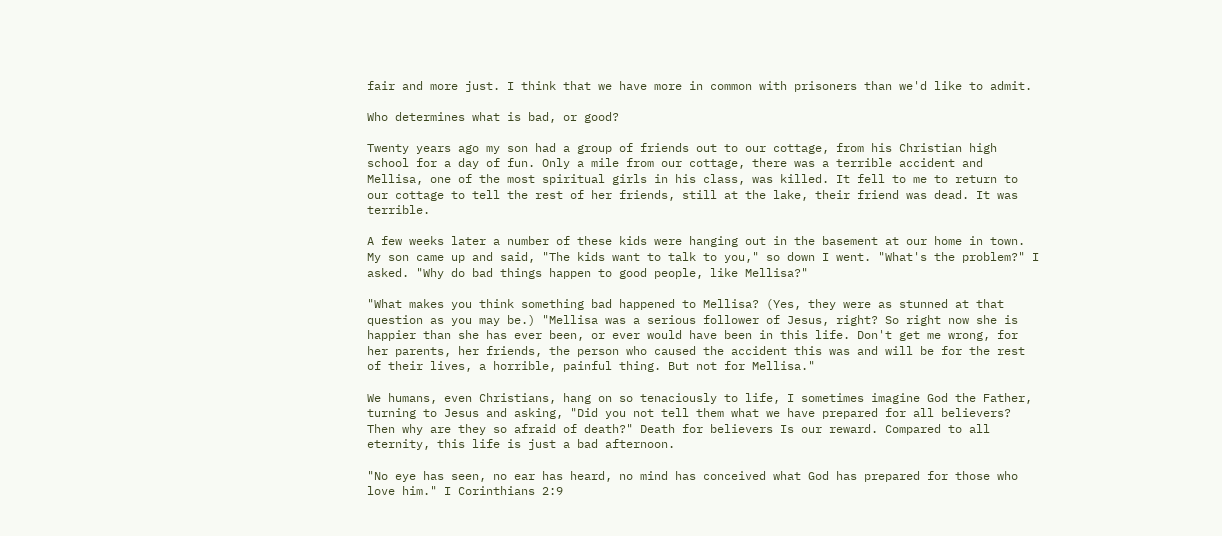fair and more just. I think that we have more in common with prisoners than we'd like to admit.

Who determines what is bad, or good?

Twenty years ago my son had a group of friends out to our cottage, from his Christian high school for a day of fun. Only a mile from our cottage, there was a terrible accident and Mellisa, one of the most spiritual girls in his class, was killed. It fell to me to return to our cottage to tell the rest of her friends, still at the lake, their friend was dead. It was terrible.

A few weeks later a number of these kids were hanging out in the basement at our home in town. My son came up and said, "The kids want to talk to you," so down I went. "What's the problem?" I asked. "Why do bad things happen to good people, like Mellisa?"

"What makes you think something bad happened to Mellisa? (Yes, they were as stunned at that question as you may be.) "Mellisa was a serious follower of Jesus, right? So right now she is happier than she has ever been, or ever would have been in this life. Don't get me wrong, for her parents, her friends, the person who caused the accident this was and will be for the rest of their lives, a horrible, painful thing. But not for Mellisa."

We humans, even Christians, hang on so tenaciously to life, I sometimes imagine God the Father, turning to Jesus and asking, "Did you not tell them what we have prepared for all believers? Then why are they so afraid of death?" Death for believers Is our reward. Compared to all eternity, this life is just a bad afternoon.

"No eye has seen, no ear has heard, no mind has conceived what God has prepared for those who love him." I Corinthians 2:9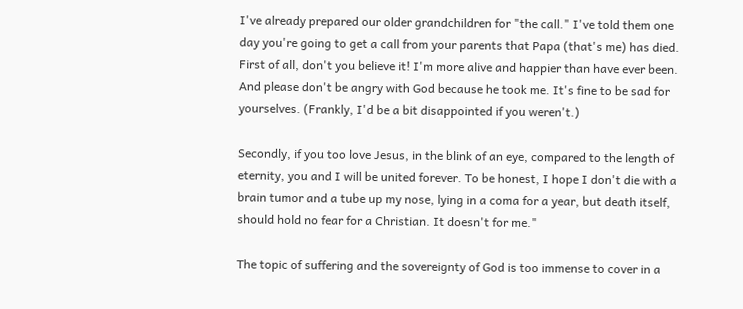I've already prepared our older grandchildren for "the call." I've told them one day you're going to get a call from your parents that Papa (that's me) has died. First of all, don't you believe it! I'm more alive and happier than have ever been. And please don't be angry with God because he took me. It's fine to be sad for yourselves. (Frankly, I'd be a bit disappointed if you weren't.)

Secondly, if you too love Jesus, in the blink of an eye, compared to the length of eternity, you and I will be united forever. To be honest, I hope I don't die with a brain tumor and a tube up my nose, lying in a coma for a year, but death itself, should hold no fear for a Christian. It doesn't for me."

The topic of suffering and the sovereignty of God is too immense to cover in a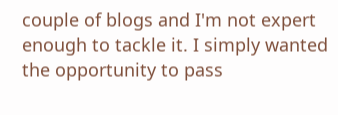couple of blogs and I'm not expert enough to tackle it. I simply wanted the opportunity to pass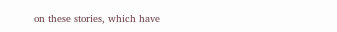on these stories, which have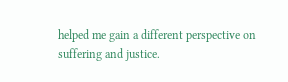helped me gain a different perspective on suffering and justice.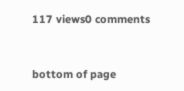117 views0 comments


bottom of page